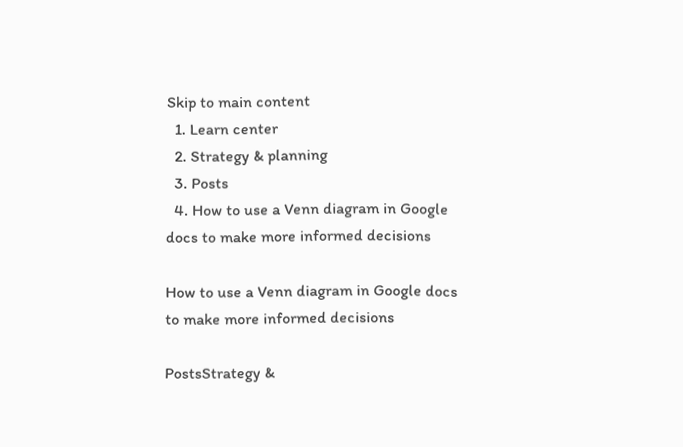Skip to main content
  1. Learn center
  2. Strategy & planning
  3. Posts
  4. How to use a Venn diagram in Google docs to make more informed decisions

How to use a Venn diagram in Google docs to make more informed decisions

PostsStrategy &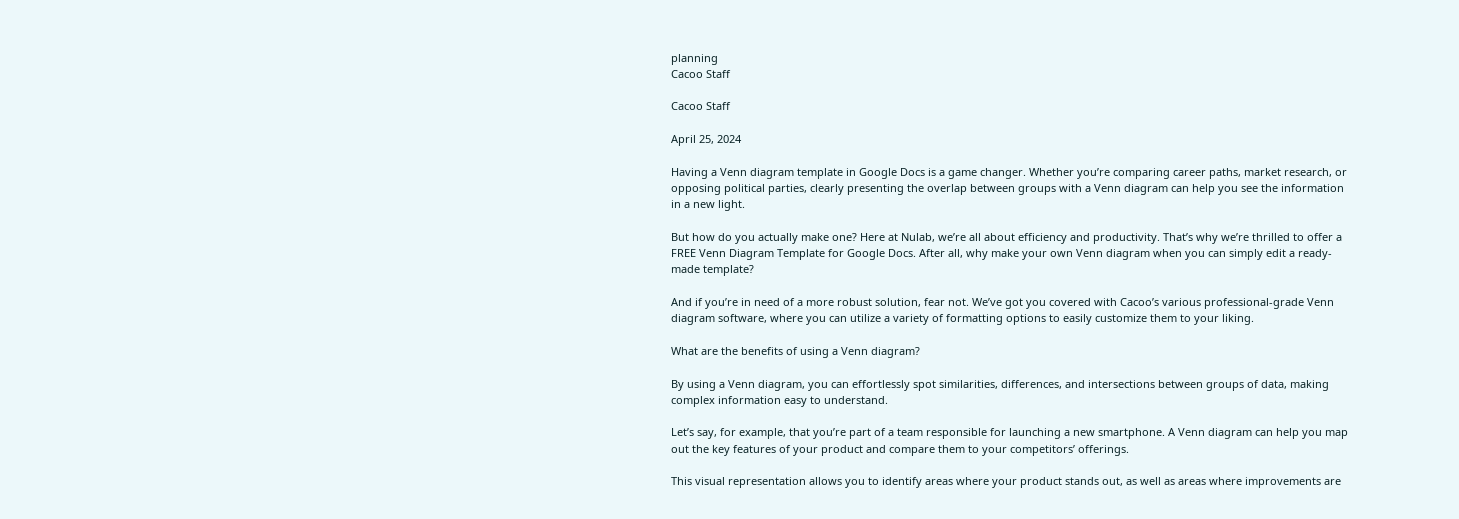planning
Cacoo Staff

Cacoo Staff

April 25, 2024

Having a Venn diagram template in Google Docs is a game changer. Whether you’re comparing career paths, market research, or opposing political parties, clearly presenting the overlap between groups with a Venn diagram can help you see the information in a new light.

But how do you actually make one? Here at Nulab, we’re all about efficiency and productivity. That’s why we’re thrilled to offer a FREE Venn Diagram Template for Google Docs. After all, why make your own Venn diagram when you can simply edit a ready-made template?

And if you’re in need of a more robust solution, fear not. We’ve got you covered with Cacoo’s various professional-grade Venn diagram software, where you can utilize a variety of formatting options to easily customize them to your liking.

What are the benefits of using a Venn diagram?

By using a Venn diagram, you can effortlessly spot similarities, differences, and intersections between groups of data, making complex information easy to understand.

Let’s say, for example, that you’re part of a team responsible for launching a new smartphone. A Venn diagram can help you map out the key features of your product and compare them to your competitors’ offerings.

This visual representation allows you to identify areas where your product stands out, as well as areas where improvements are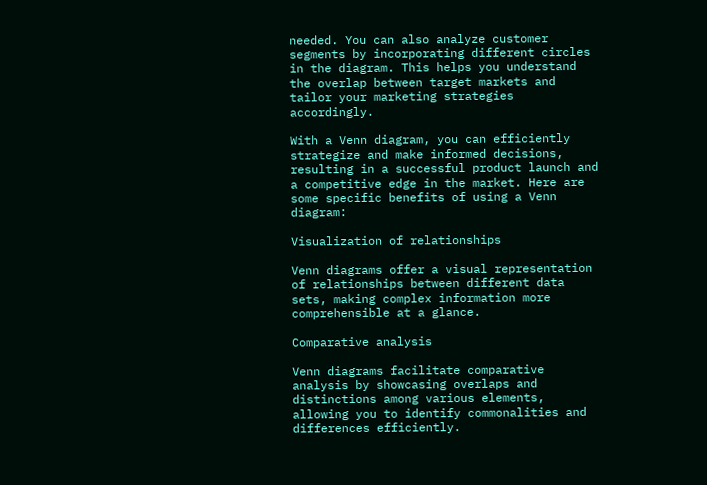needed. You can also analyze customer segments by incorporating different circles in the diagram. This helps you understand the overlap between target markets and tailor your marketing strategies accordingly.

With a Venn diagram, you can efficiently strategize and make informed decisions, resulting in a successful product launch and a competitive edge in the market. Here are some specific benefits of using a Venn diagram:

Visualization of relationships

Venn diagrams offer a visual representation of relationships between different data sets, making complex information more comprehensible at a glance.

Comparative analysis

Venn diagrams facilitate comparative analysis by showcasing overlaps and distinctions among various elements, allowing you to identify commonalities and differences efficiently.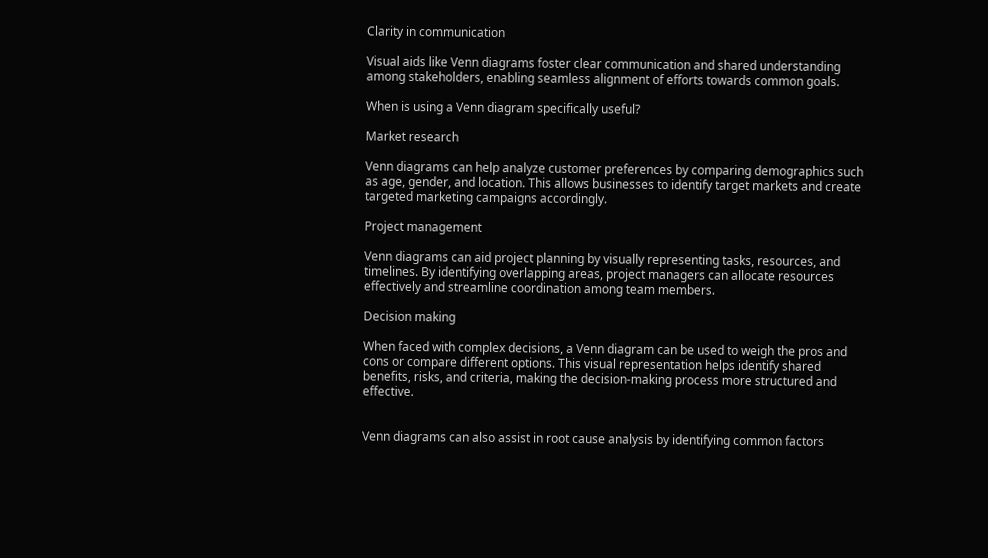Clarity in communication

Visual aids like Venn diagrams foster clear communication and shared understanding among stakeholders, enabling seamless alignment of efforts towards common goals.

When is using a Venn diagram specifically useful?

Market research

Venn diagrams can help analyze customer preferences by comparing demographics such as age, gender, and location. This allows businesses to identify target markets and create targeted marketing campaigns accordingly.

Project management

Venn diagrams can aid project planning by visually representing tasks, resources, and timelines. By identifying overlapping areas, project managers can allocate resources effectively and streamline coordination among team members.

Decision making

When faced with complex decisions, a Venn diagram can be used to weigh the pros and cons or compare different options. This visual representation helps identify shared benefits, risks, and criteria, making the decision-making process more structured and effective.


Venn diagrams can also assist in root cause analysis by identifying common factors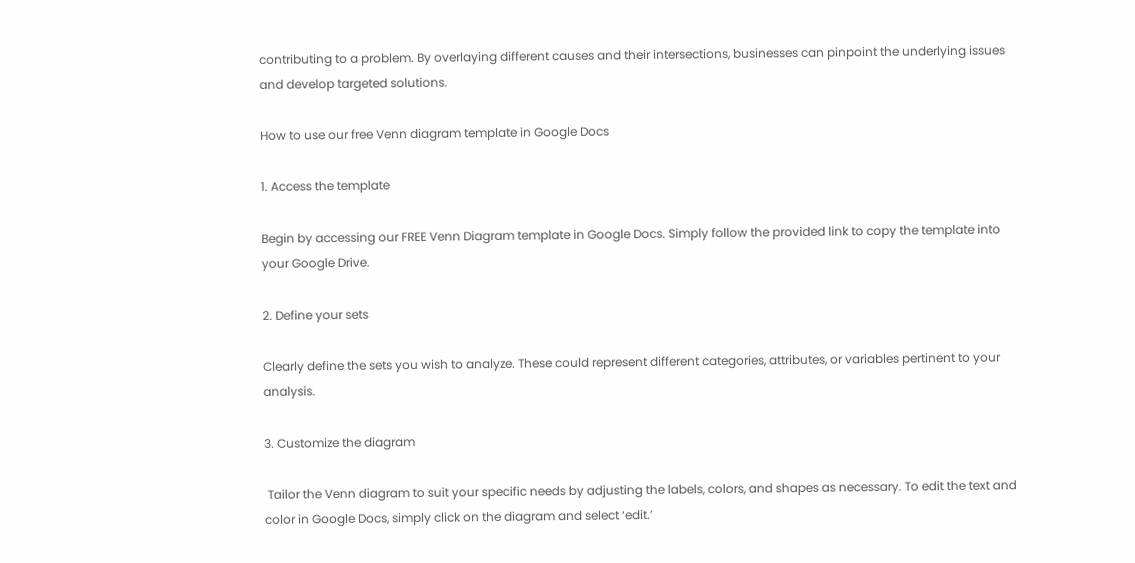contributing to a problem. By overlaying different causes and their intersections, businesses can pinpoint the underlying issues and develop targeted solutions.

How to use our free Venn diagram template in Google Docs

1. Access the template

Begin by accessing our FREE Venn Diagram template in Google Docs. Simply follow the provided link to copy the template into your Google Drive.

2. Define your sets

Clearly define the sets you wish to analyze. These could represent different categories, attributes, or variables pertinent to your analysis.

3. Customize the diagram

 Tailor the Venn diagram to suit your specific needs by adjusting the labels, colors, and shapes as necessary. To edit the text and color in Google Docs, simply click on the diagram and select ‘edit.’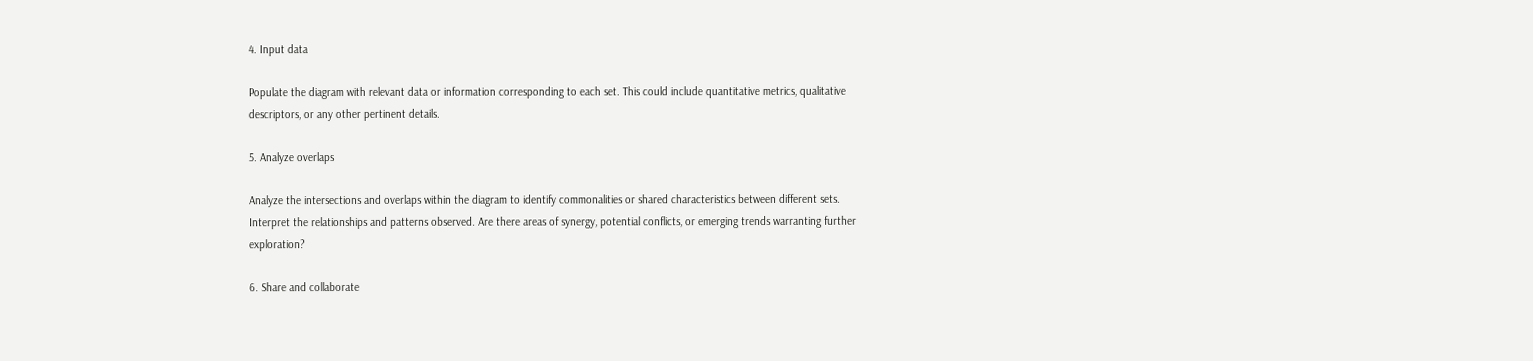4. Input data

Populate the diagram with relevant data or information corresponding to each set. This could include quantitative metrics, qualitative descriptors, or any other pertinent details.

5. Analyze overlaps

Analyze the intersections and overlaps within the diagram to identify commonalities or shared characteristics between different sets. Interpret the relationships and patterns observed. Are there areas of synergy, potential conflicts, or emerging trends warranting further exploration?

6. Share and collaborate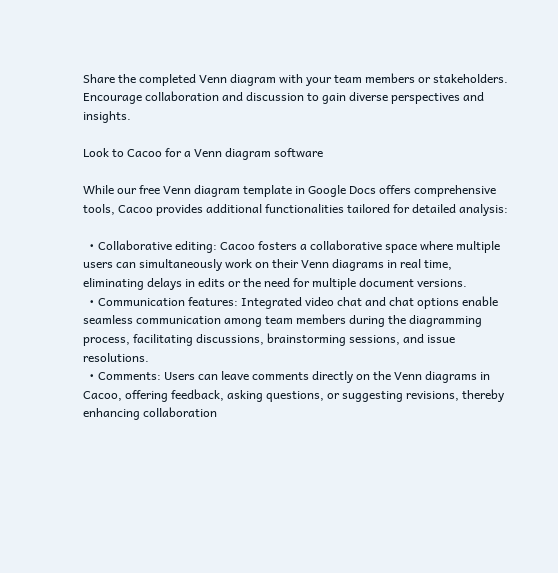Share the completed Venn diagram with your team members or stakeholders. Encourage collaboration and discussion to gain diverse perspectives and insights.

Look to Cacoo for a Venn diagram software

While our free Venn diagram template in Google Docs offers comprehensive tools, Cacoo provides additional functionalities tailored for detailed analysis:

  • Collaborative editing: Cacoo fosters a collaborative space where multiple users can simultaneously work on their Venn diagrams in real time, eliminating delays in edits or the need for multiple document versions.
  • Communication features: Integrated video chat and chat options enable seamless communication among team members during the diagramming process, facilitating discussions, brainstorming sessions, and issue resolutions.
  • Comments: Users can leave comments directly on the Venn diagrams in Cacoo, offering feedback, asking questions, or suggesting revisions, thereby enhancing collaboration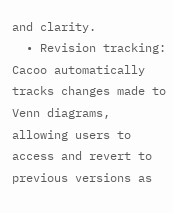and clarity.
  • Revision tracking: Cacoo automatically tracks changes made to Venn diagrams, allowing users to access and revert to previous versions as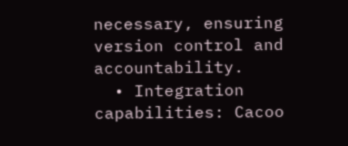necessary, ensuring version control and accountability.
  • Integration capabilities: Cacoo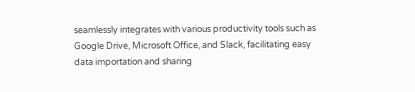seamlessly integrates with various productivity tools such as Google Drive, Microsoft Office, and Slack, facilitating easy data importation and sharing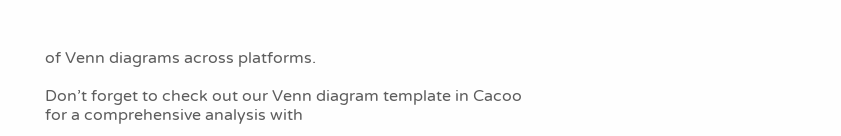of Venn diagrams across platforms.

Don’t forget to check out our Venn diagram template in Cacoo for a comprehensive analysis with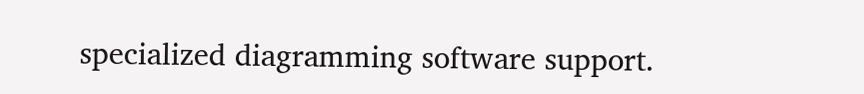specialized diagramming software support.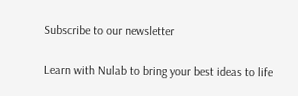Subscribe to our newsletter

Learn with Nulab to bring your best ideas to life